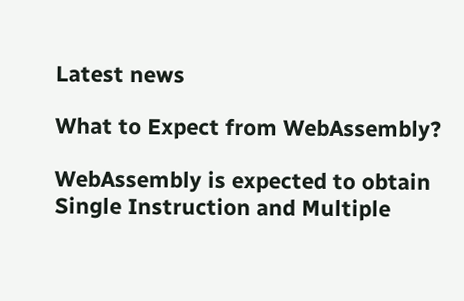Latest news

What to Expect from WebAssembly?

WebAssembly is expected to obtain Single Instruction and Multiple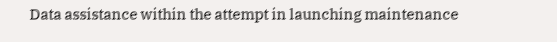Data assistance within the attempt in launching maintenance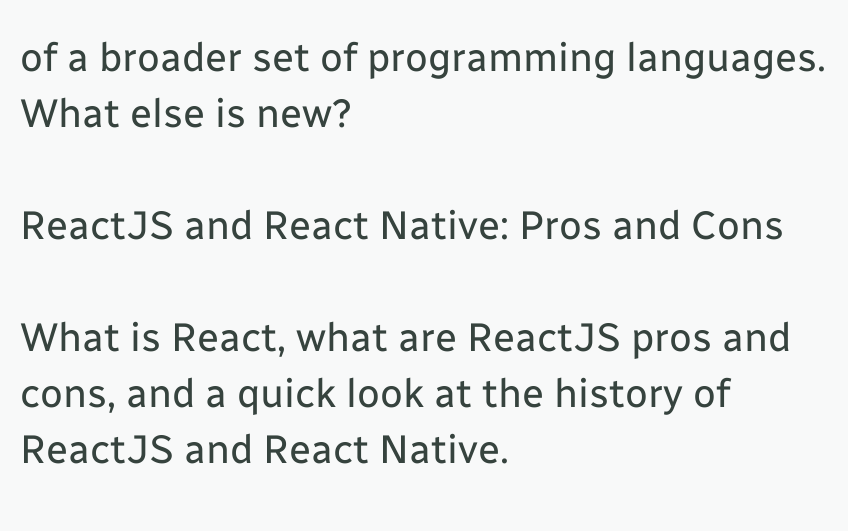of a broader set of programming languages. What else is new?

ReactJS and React Native: Pros and Cons

What is React, what are ReactJS pros and cons, and a quick look at the history of ReactJS and React Native.